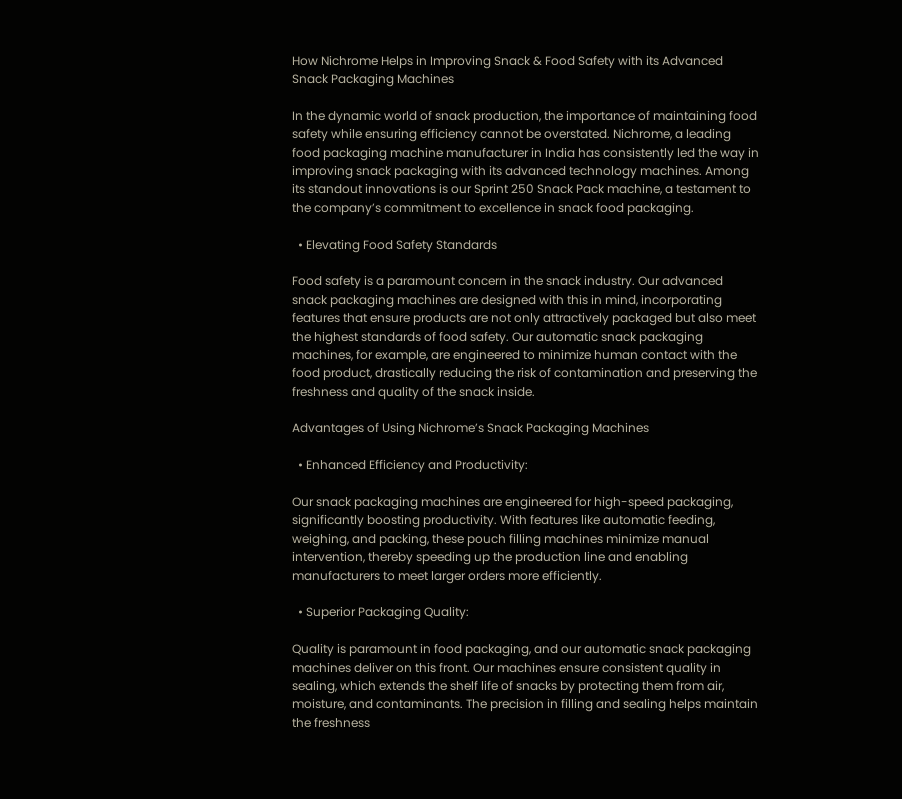How Nichrome Helps in Improving Snack & Food Safety with its Advanced Snack Packaging Machines

In the dynamic world of snack production, the importance of maintaining food safety while ensuring efficiency cannot be overstated. Nichrome, a leading food packaging machine manufacturer in India has consistently led the way in improving snack packaging with its advanced technology machines. Among its standout innovations is our Sprint 250 Snack Pack machine, a testament to the company’s commitment to excellence in snack food packaging.

  • Elevating Food Safety Standards

Food safety is a paramount concern in the snack industry. Our advanced snack packaging machines are designed with this in mind, incorporating features that ensure products are not only attractively packaged but also meet the highest standards of food safety. Our automatic snack packaging machines, for example, are engineered to minimize human contact with the food product, drastically reducing the risk of contamination and preserving the freshness and quality of the snack inside.

Advantages of Using Nichrome’s Snack Packaging Machines

  • Enhanced Efficiency and Productivity:

Our snack packaging machines are engineered for high-speed packaging, significantly boosting productivity. With features like automatic feeding, weighing, and packing, these pouch filling machines minimize manual intervention, thereby speeding up the production line and enabling manufacturers to meet larger orders more efficiently.

  • Superior Packaging Quality:

Quality is paramount in food packaging, and our automatic snack packaging machines deliver on this front. Our machines ensure consistent quality in sealing, which extends the shelf life of snacks by protecting them from air, moisture, and contaminants. The precision in filling and sealing helps maintain the freshness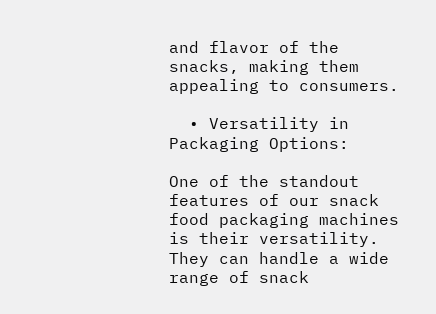and flavor of the snacks, making them appealing to consumers.

  • Versatility in Packaging Options:

One of the standout features of our snack food packaging machines is their versatility. They can handle a wide range of snack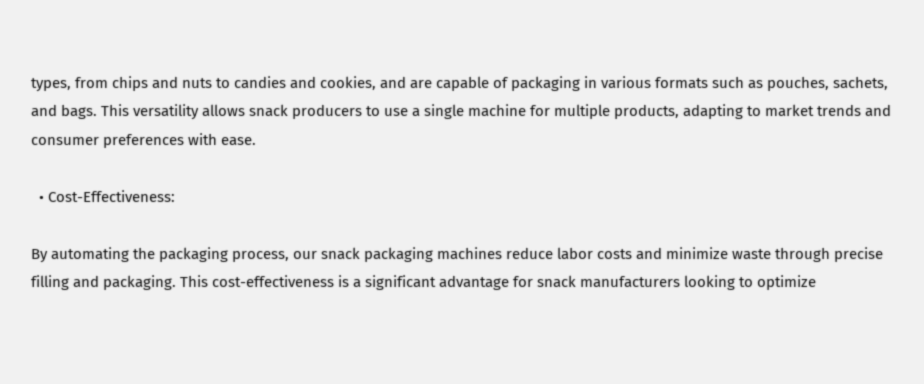types, from chips and nuts to candies and cookies, and are capable of packaging in various formats such as pouches, sachets, and bags. This versatility allows snack producers to use a single machine for multiple products, adapting to market trends and consumer preferences with ease.

  • Cost-Effectiveness:

By automating the packaging process, our snack packaging machines reduce labor costs and minimize waste through precise filling and packaging. This cost-effectiveness is a significant advantage for snack manufacturers looking to optimize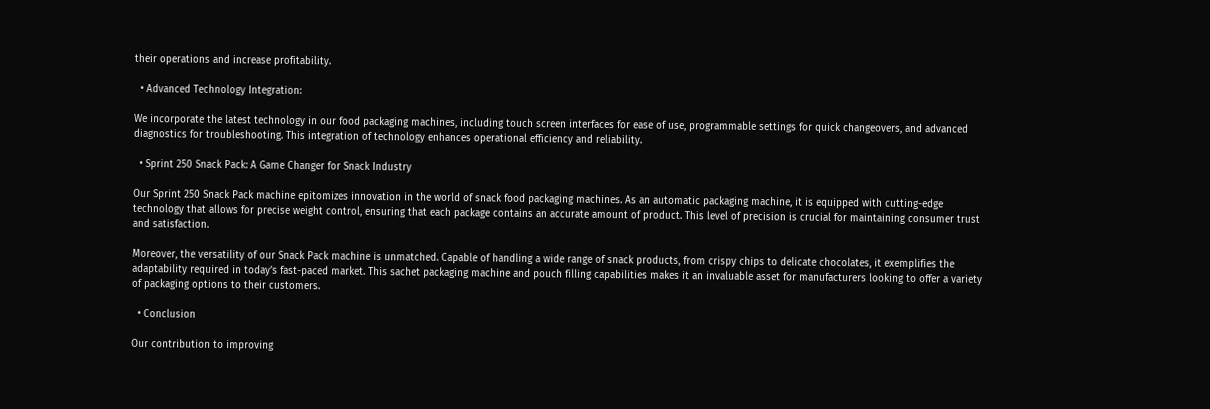their operations and increase profitability.

  • Advanced Technology Integration:

We incorporate the latest technology in our food packaging machines, including touch screen interfaces for ease of use, programmable settings for quick changeovers, and advanced diagnostics for troubleshooting. This integration of technology enhances operational efficiency and reliability.

  • Sprint 250 Snack Pack: A Game Changer for Snack Industry

Our Sprint 250 Snack Pack machine epitomizes innovation in the world of snack food packaging machines. As an automatic packaging machine, it is equipped with cutting-edge technology that allows for precise weight control, ensuring that each package contains an accurate amount of product. This level of precision is crucial for maintaining consumer trust and satisfaction.

Moreover, the versatility of our Snack Pack machine is unmatched. Capable of handling a wide range of snack products, from crispy chips to delicate chocolates, it exemplifies the adaptability required in today’s fast-paced market. This sachet packaging machine and pouch filling capabilities makes it an invaluable asset for manufacturers looking to offer a variety of packaging options to their customers.

  • Conclusion

Our contribution to improving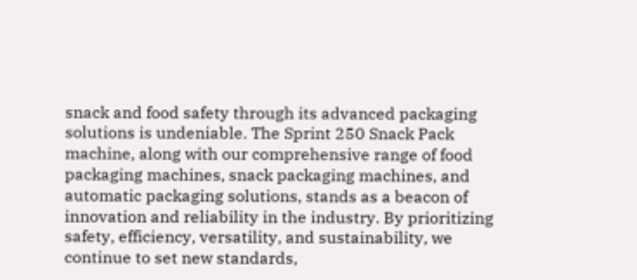snack and food safety through its advanced packaging solutions is undeniable. The Sprint 250 Snack Pack machine, along with our comprehensive range of food packaging machines, snack packaging machines, and automatic packaging solutions, stands as a beacon of innovation and reliability in the industry. By prioritizing safety, efficiency, versatility, and sustainability, we continue to set new standards,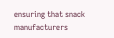ensuring that snack manufacturers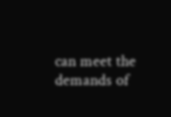can meet the demands of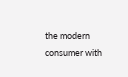the modern consumer with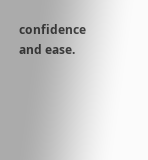confidence and ease.